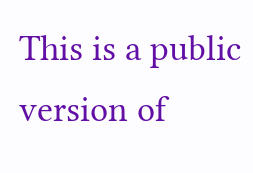This is a public version of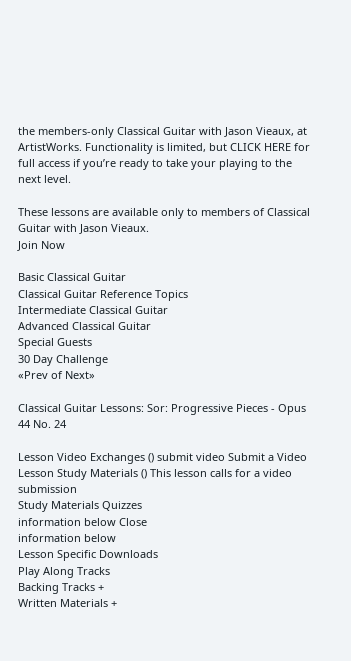the members-only Classical Guitar with Jason Vieaux, at ArtistWorks. Functionality is limited, but CLICK HERE for full access if you’re ready to take your playing to the next level.

These lessons are available only to members of Classical Guitar with Jason Vieaux.
Join Now

Basic Classical Guitar
Classical Guitar Reference Topics
Intermediate Classical Guitar
Advanced Classical Guitar
Special Guests
30 Day Challenge
«Prev of Next»

Classical Guitar Lessons: Sor: Progressive Pieces - Opus 44 No. 24

Lesson Video Exchanges () submit video Submit a Video Lesson Study Materials () This lesson calls for a video submission
Study Materials Quizzes
information below Close
information below
Lesson Specific Downloads
Play Along Tracks
Backing Tracks +
Written Materials +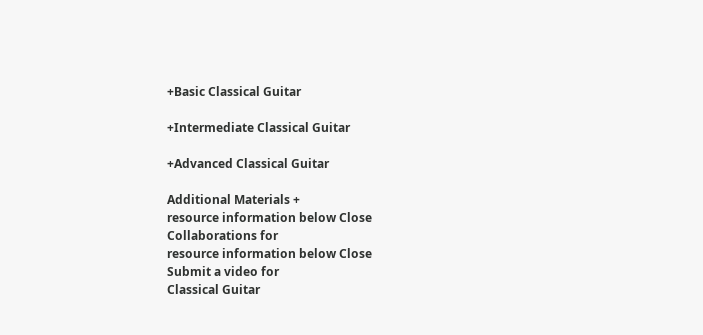+Basic Classical Guitar

+Intermediate Classical Guitar

+Advanced Classical Guitar

Additional Materials +
resource information below Close
Collaborations for
resource information below Close
Submit a video for
Classical Guitar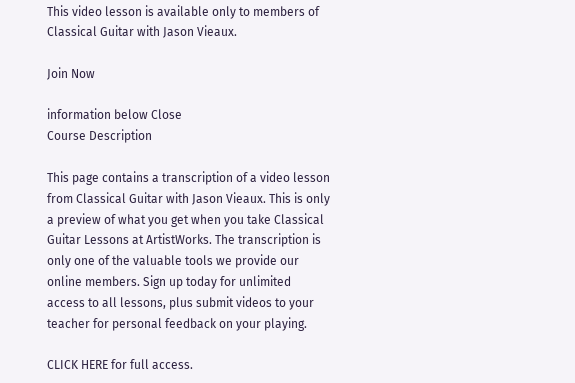This video lesson is available only to members of
Classical Guitar with Jason Vieaux.

Join Now

information below Close
Course Description

This page contains a transcription of a video lesson from Classical Guitar with Jason Vieaux. This is only a preview of what you get when you take Classical Guitar Lessons at ArtistWorks. The transcription is only one of the valuable tools we provide our online members. Sign up today for unlimited access to all lessons, plus submit videos to your teacher for personal feedback on your playing.

CLICK HERE for full access.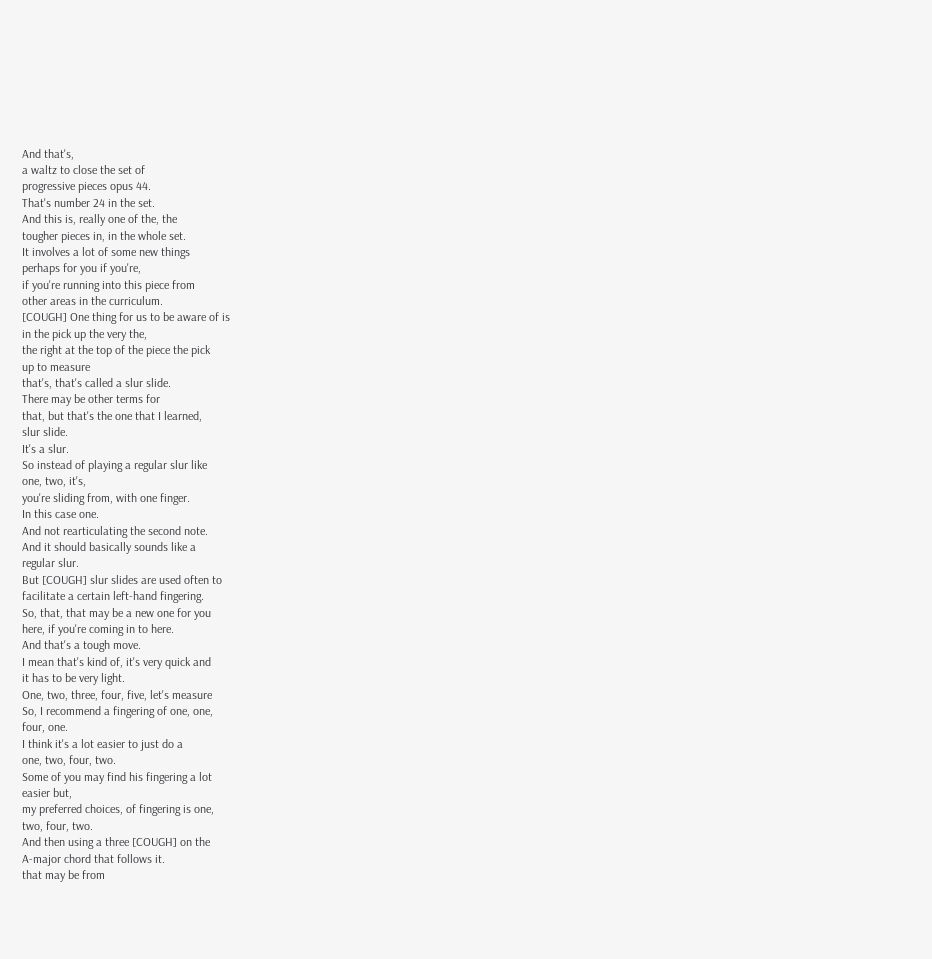And that's,
a waltz to close the set of
progressive pieces opus 44.
That's number 24 in the set.
And this is, really one of the, the
tougher pieces in, in the whole set.
It involves a lot of some new things
perhaps for you if you're,
if you're running into this piece from
other areas in the curriculum.
[COUGH] One thing for us to be aware of is
in the pick up the very the,
the right at the top of the piece the pick
up to measure
that's, that's called a slur slide.
There may be other terms for
that, but that's the one that I learned,
slur slide.
It's a slur.
So instead of playing a regular slur like
one, two, it's,
you're sliding from, with one finger.
In this case one.
And not rearticulating the second note.
And it should basically sounds like a
regular slur.
But [COUGH] slur slides are used often to
facilitate a certain left-hand fingering.
So, that, that may be a new one for you
here, if you're coming in to here.
And that's a tough move.
I mean that's kind of, it's very quick and
it has to be very light.
One, two, three, four, five, let's measure
So, I recommend a fingering of one, one,
four, one.
I think it's a lot easier to just do a
one, two, four, two.
Some of you may find his fingering a lot
easier but,
my preferred choices, of fingering is one,
two, four, two.
And then using a three [COUGH] on the
A-major chord that follows it.
that may be from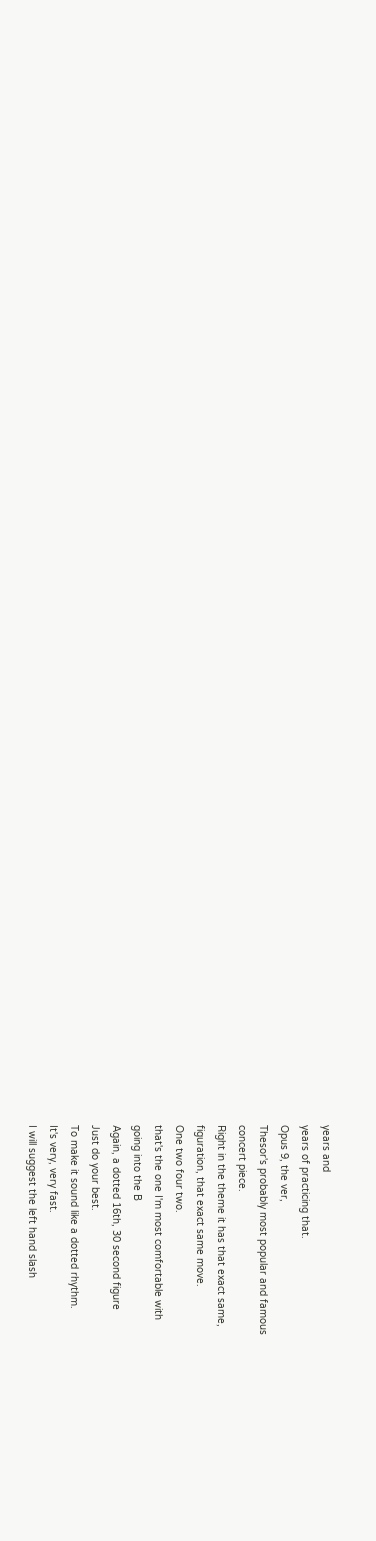years and
years of practicing that.
Opus 9, the ver,
Thesor's probably most popular and famous
concert piece.
Right in the theme it has that exact same,
figuration, that exact same move.
One two four two.
that's the one I'm most comfortable with
going into the B
Again, a dotted 16th, 30 second figure
Just do your best.
To make it sound like a dotted rhythm.
It's very, very fast.
I will suggest the left hand slash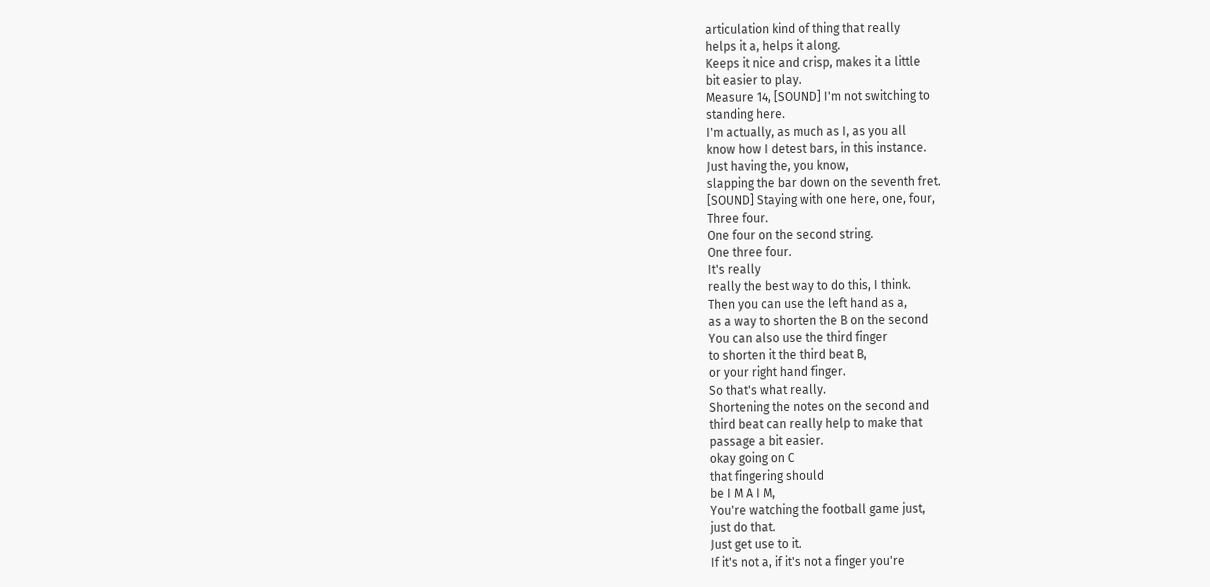articulation kind of thing that really
helps it a, helps it along.
Keeps it nice and crisp, makes it a little
bit easier to play.
Measure 14, [SOUND] I'm not switching to
standing here.
I'm actually, as much as I, as you all
know how I detest bars, in this instance.
Just having the, you know,
slapping the bar down on the seventh fret.
[SOUND] Staying with one here, one, four,
Three four.
One four on the second string.
One three four.
It's really
really the best way to do this, I think.
Then you can use the left hand as a,
as a way to shorten the B on the second
You can also use the third finger
to shorten it the third beat B,
or your right hand finger.
So that's what really.
Shortening the notes on the second and
third beat can really help to make that
passage a bit easier.
okay going on C
that fingering should
be I M A I M,
You're watching the football game just,
just do that.
Just get use to it.
If it's not a, if it's not a finger you're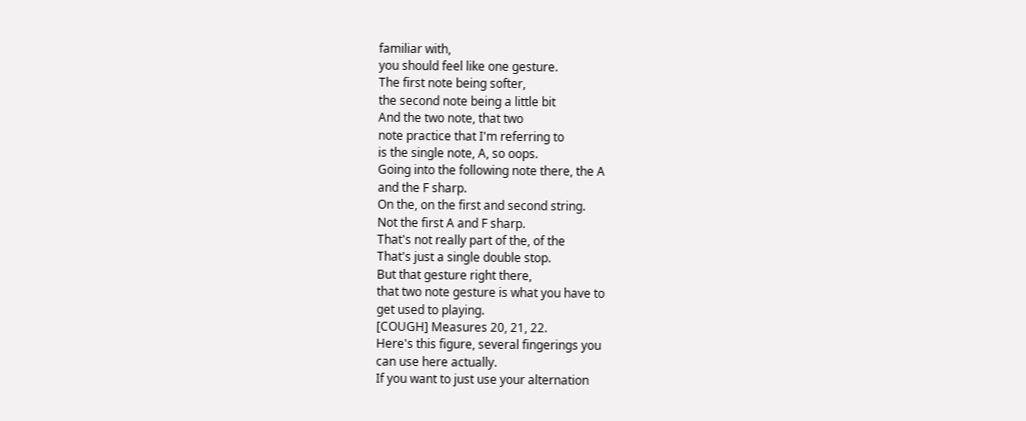familiar with,
you should feel like one gesture.
The first note being softer,
the second note being a little bit
And the two note, that two
note practice that I'm referring to
is the single note, A, so oops.
Going into the following note there, the A
and the F sharp.
On the, on the first and second string.
Not the first A and F sharp.
That's not really part of the, of the
That's just a single double stop.
But that gesture right there,
that two note gesture is what you have to
get used to playing.
[COUGH] Measures 20, 21, 22.
Here's this figure, several fingerings you
can use here actually.
If you want to just use your alternation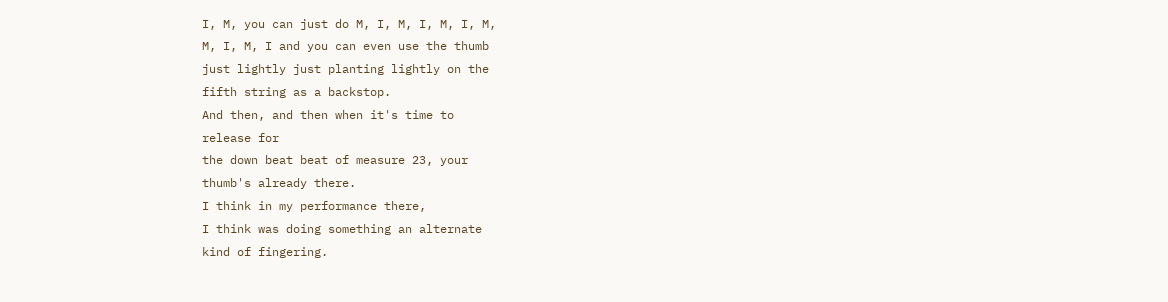I, M, you can just do M, I, M, I, M, I, M,
M, I, M, I and you can even use the thumb
just lightly just planting lightly on the
fifth string as a backstop.
And then, and then when it's time to
release for
the down beat beat of measure 23, your
thumb's already there.
I think in my performance there,
I think was doing something an alternate
kind of fingering.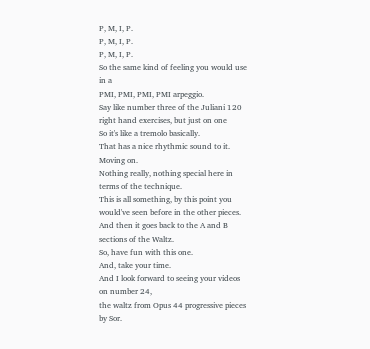P, M, I, P.
P, M, I, P.
P, M, I, P.
So the same kind of feeling you would use
in a
PMI, PMI, PMI, PMI arpeggio.
Say like number three of the Juliani 120
right hand exercises, but just on one
So it's like a tremolo basically.
That has a nice rhythmic sound to it.
Moving on.
Nothing really, nothing special here in
terms of the technique.
This is all something, by this point you
would've seen before in the other pieces.
And then it goes back to the A and B
sections of the Waltz.
So, have fun with this one.
And, take your time.
And I look forward to seeing your videos
on number 24,
the waltz from Opus 44 progressive pieces
by Sor.